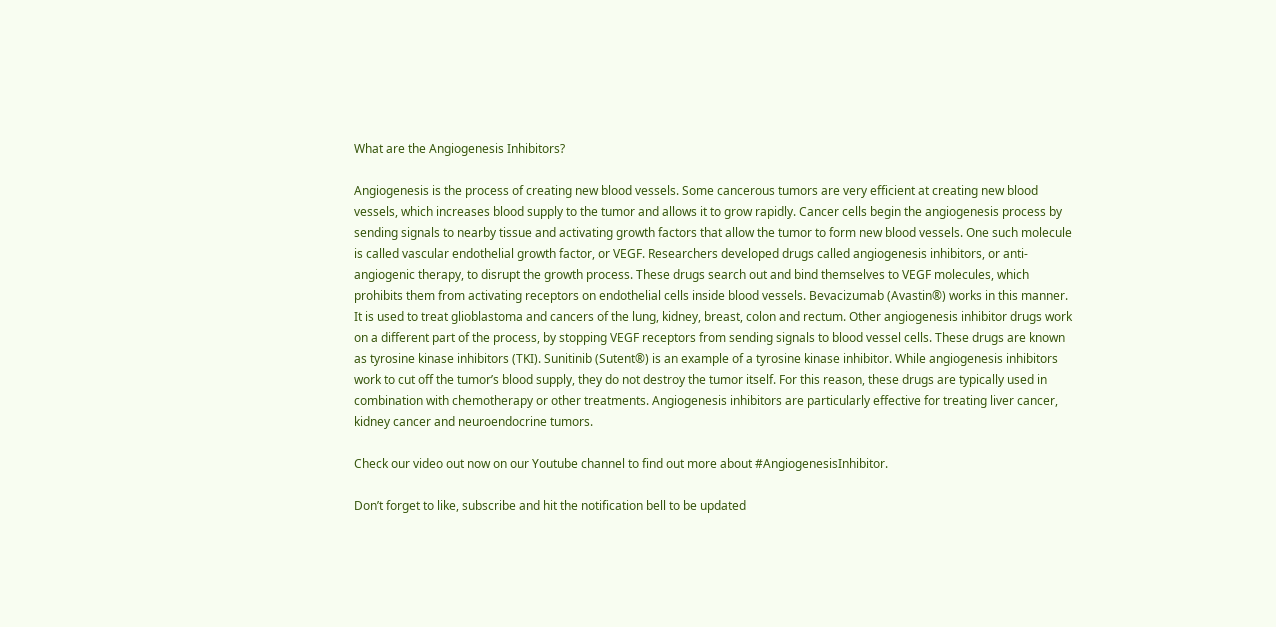What are the Angiogenesis Inhibitors?

Angiogenesis is the process of creating new blood vessels. Some cancerous tumors are very efficient at creating new blood vessels, which increases blood supply to the tumor and allows it to grow rapidly. Cancer cells begin the angiogenesis process by sending signals to nearby tissue and activating growth factors that allow the tumor to form new blood vessels. One such molecule is called vascular endothelial growth factor, or VEGF. Researchers developed drugs called angiogenesis inhibitors, or anti-angiogenic therapy, to disrupt the growth process. These drugs search out and bind themselves to VEGF molecules, which prohibits them from activating receptors on endothelial cells inside blood vessels. Bevacizumab (Avastin®) works in this manner. It is used to treat glioblastoma and cancers of the lung, kidney, breast, colon and rectum. Other angiogenesis inhibitor drugs work on a different part of the process, by stopping VEGF receptors from sending signals to blood vessel cells. These drugs are known as tyrosine kinase inhibitors (TKI). Sunitinib (Sutent®) is an example of a tyrosine kinase inhibitor. While angiogenesis inhibitors work to cut off the tumor’s blood supply, they do not destroy the tumor itself. For this reason, these drugs are typically used in combination with chemotherapy or other treatments. Angiogenesis inhibitors are particularly effective for treating liver cancer, kidney cancer and neuroendocrine tumors.

Check our video out now on our Youtube channel to find out more about #AngiogenesisInhibitor.

Don’t forget to like, subscribe and hit the notification bell to be updated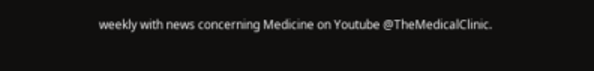weekly with news concerning Medicine on Youtube @TheMedicalClinic.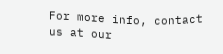For more info, contact us at our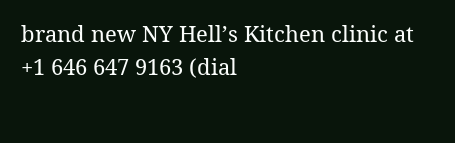brand new NY Hell’s Kitchen clinic at +1 646 647 9163 (dial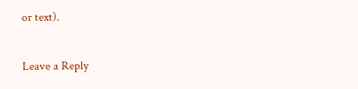or text).

Leave a Reply